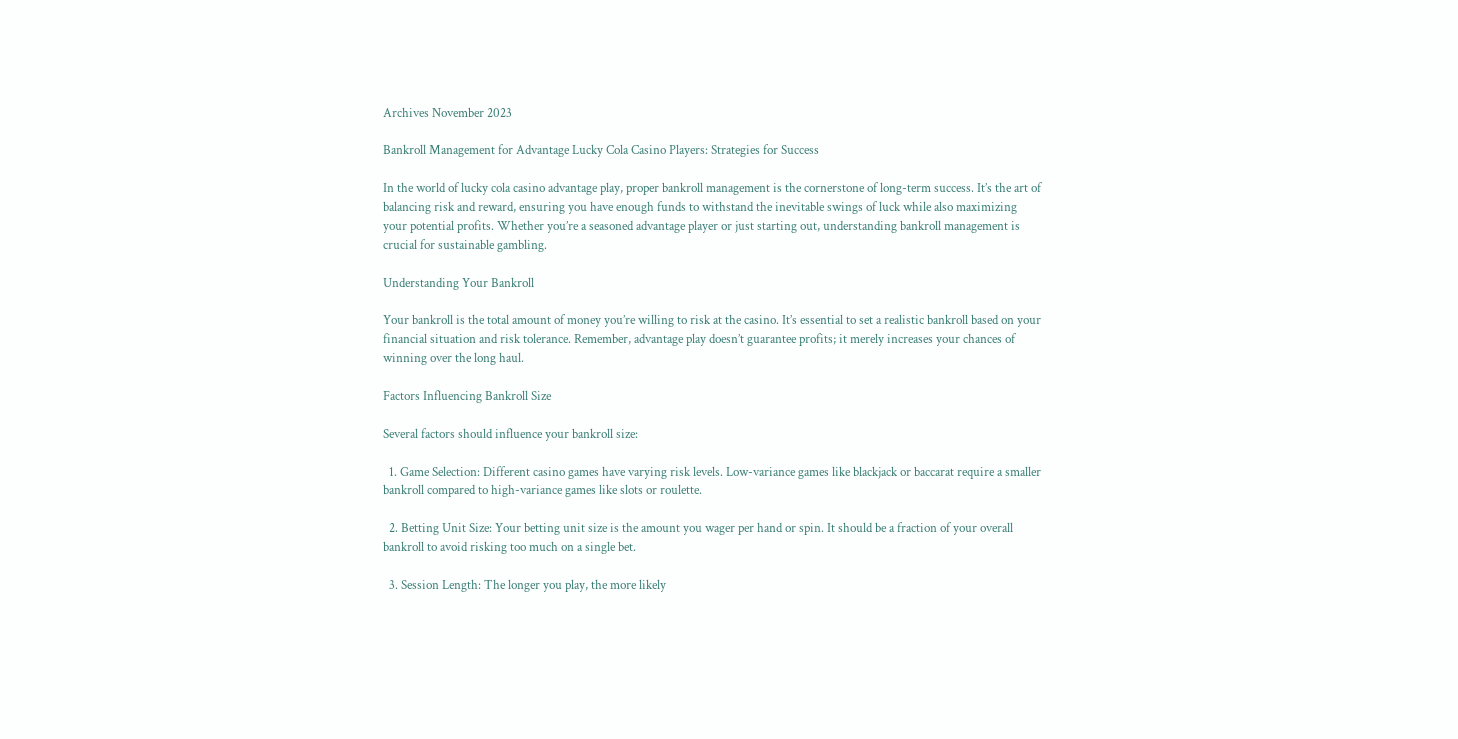Archives November 2023

Bankroll Management for Advantage Lucky Cola Casino Players: Strategies for Success

In the world of lucky cola casino advantage play, proper bankroll management is the cornerstone of long-term success. It’s the art of balancing risk and reward, ensuring you have enough funds to withstand the inevitable swings of luck while also maximizing your potential profits. Whether you’re a seasoned advantage player or just starting out, understanding bankroll management is crucial for sustainable gambling.

Understanding Your Bankroll

Your bankroll is the total amount of money you’re willing to risk at the casino. It’s essential to set a realistic bankroll based on your financial situation and risk tolerance. Remember, advantage play doesn’t guarantee profits; it merely increases your chances of winning over the long haul.

Factors Influencing Bankroll Size

Several factors should influence your bankroll size:

  1. Game Selection: Different casino games have varying risk levels. Low-variance games like blackjack or baccarat require a smaller bankroll compared to high-variance games like slots or roulette.

  2. Betting Unit Size: Your betting unit size is the amount you wager per hand or spin. It should be a fraction of your overall bankroll to avoid risking too much on a single bet.

  3. Session Length: The longer you play, the more likely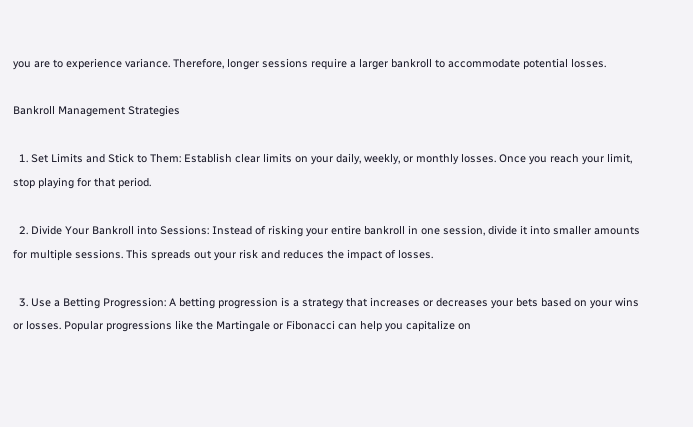you are to experience variance. Therefore, longer sessions require a larger bankroll to accommodate potential losses.

Bankroll Management Strategies

  1. Set Limits and Stick to Them: Establish clear limits on your daily, weekly, or monthly losses. Once you reach your limit, stop playing for that period.

  2. Divide Your Bankroll into Sessions: Instead of risking your entire bankroll in one session, divide it into smaller amounts for multiple sessions. This spreads out your risk and reduces the impact of losses.

  3. Use a Betting Progression: A betting progression is a strategy that increases or decreases your bets based on your wins or losses. Popular progressions like the Martingale or Fibonacci can help you capitalize on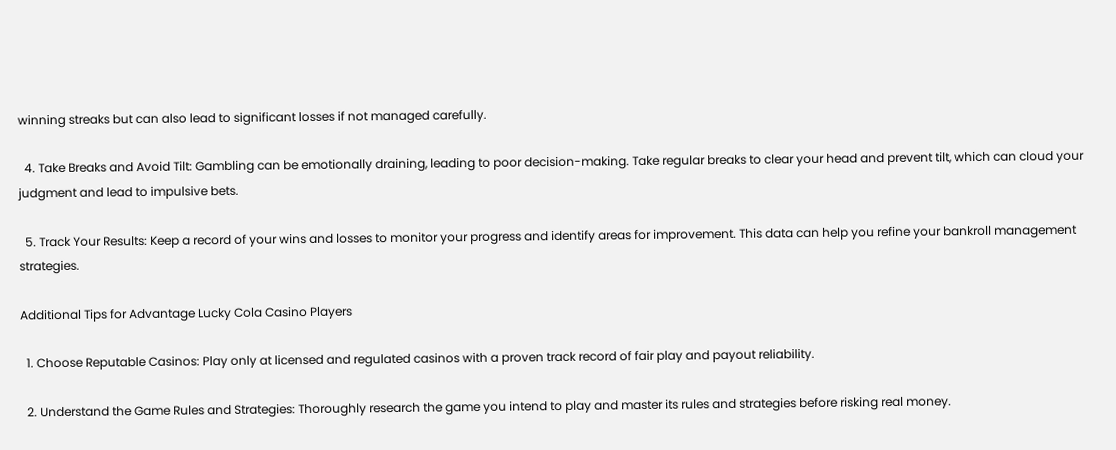winning streaks but can also lead to significant losses if not managed carefully.

  4. Take Breaks and Avoid Tilt: Gambling can be emotionally draining, leading to poor decision-making. Take regular breaks to clear your head and prevent tilt, which can cloud your judgment and lead to impulsive bets.

  5. Track Your Results: Keep a record of your wins and losses to monitor your progress and identify areas for improvement. This data can help you refine your bankroll management strategies.

Additional Tips for Advantage Lucky Cola Casino Players

  1. Choose Reputable Casinos: Play only at licensed and regulated casinos with a proven track record of fair play and payout reliability.

  2. Understand the Game Rules and Strategies: Thoroughly research the game you intend to play and master its rules and strategies before risking real money.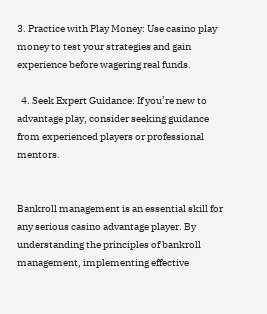3. Practice with Play Money: Use casino play money to test your strategies and gain experience before wagering real funds.

  4. Seek Expert Guidance: If you’re new to advantage play, consider seeking guidance from experienced players or professional mentors.


Bankroll management is an essential skill for any serious casino advantage player. By understanding the principles of bankroll management, implementing effective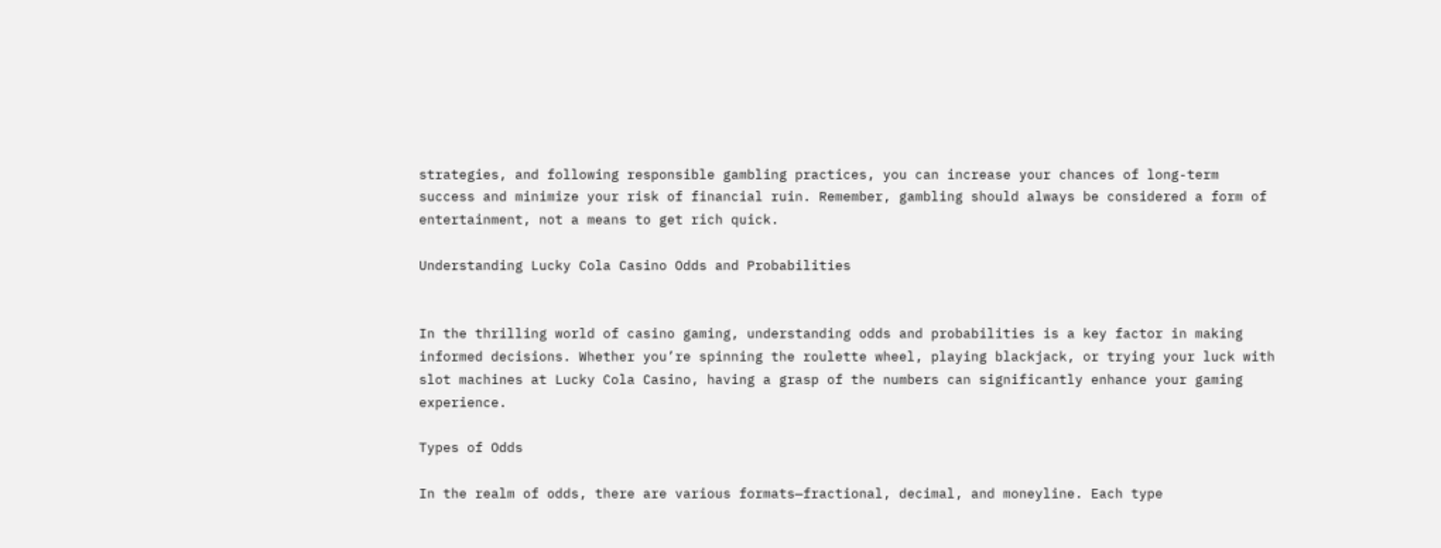strategies, and following responsible gambling practices, you can increase your chances of long-term success and minimize your risk of financial ruin. Remember, gambling should always be considered a form of entertainment, not a means to get rich quick.

Understanding Lucky Cola Casino Odds and Probabilities


In the thrilling world of casino gaming, understanding odds and probabilities is a key factor in making informed decisions. Whether you’re spinning the roulette wheel, playing blackjack, or trying your luck with slot machines at Lucky Cola Casino, having a grasp of the numbers can significantly enhance your gaming experience.

Types of Odds

In the realm of odds, there are various formats—fractional, decimal, and moneyline. Each type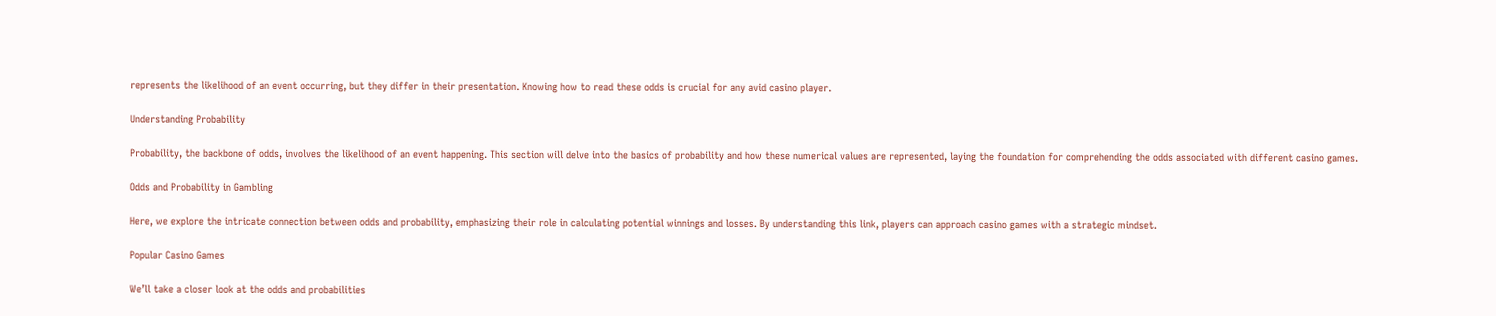represents the likelihood of an event occurring, but they differ in their presentation. Knowing how to read these odds is crucial for any avid casino player.

Understanding Probability

Probability, the backbone of odds, involves the likelihood of an event happening. This section will delve into the basics of probability and how these numerical values are represented, laying the foundation for comprehending the odds associated with different casino games.

Odds and Probability in Gambling

Here, we explore the intricate connection between odds and probability, emphasizing their role in calculating potential winnings and losses. By understanding this link, players can approach casino games with a strategic mindset.

Popular Casino Games

We’ll take a closer look at the odds and probabilities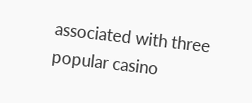associated with three popular casino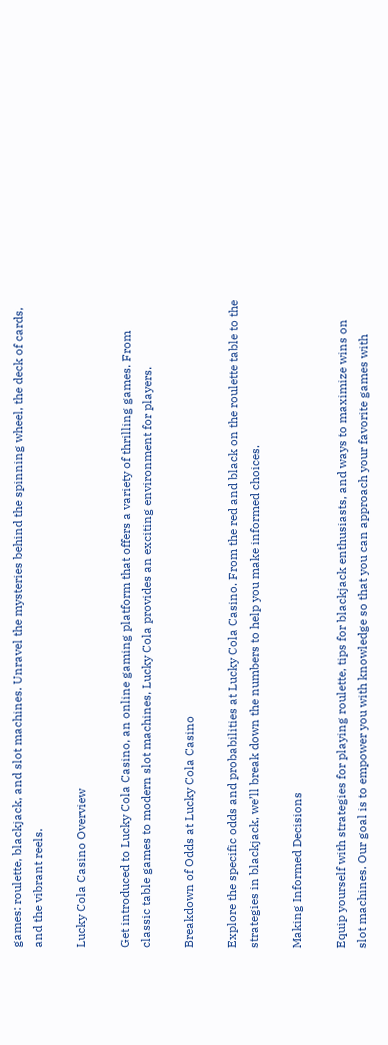games: roulette, blackjack, and slot machines. Unravel the mysteries behind the spinning wheel, the deck of cards, and the vibrant reels.

Lucky Cola Casino Overview

Get introduced to Lucky Cola Casino, an online gaming platform that offers a variety of thrilling games. From classic table games to modern slot machines, Lucky Cola provides an exciting environment for players.

Breakdown of Odds at Lucky Cola Casino

Explore the specific odds and probabilities at Lucky Cola Casino. From the red and black on the roulette table to the strategies in blackjack, we’ll break down the numbers to help you make informed choices.

Making Informed Decisions

Equip yourself with strategies for playing roulette, tips for blackjack enthusiasts, and ways to maximize wins on slot machines. Our goal is to empower you with knowledge so that you can approach your favorite games with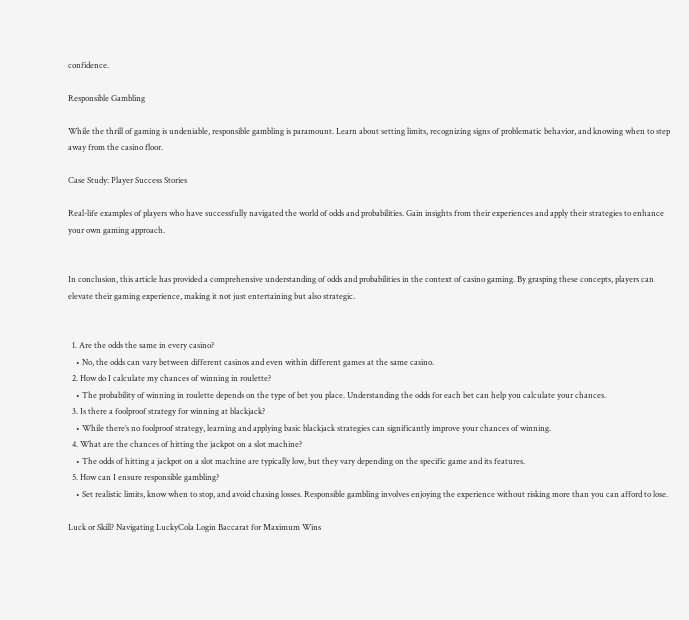confidence.

Responsible Gambling

While the thrill of gaming is undeniable, responsible gambling is paramount. Learn about setting limits, recognizing signs of problematic behavior, and knowing when to step away from the casino floor.

Case Study: Player Success Stories

Real-life examples of players who have successfully navigated the world of odds and probabilities. Gain insights from their experiences and apply their strategies to enhance your own gaming approach.


In conclusion, this article has provided a comprehensive understanding of odds and probabilities in the context of casino gaming. By grasping these concepts, players can elevate their gaming experience, making it not just entertaining but also strategic.


  1. Are the odds the same in every casino?
    • No, the odds can vary between different casinos and even within different games at the same casino.
  2. How do I calculate my chances of winning in roulette?
    • The probability of winning in roulette depends on the type of bet you place. Understanding the odds for each bet can help you calculate your chances.
  3. Is there a foolproof strategy for winning at blackjack?
    • While there’s no foolproof strategy, learning and applying basic blackjack strategies can significantly improve your chances of winning.
  4. What are the chances of hitting the jackpot on a slot machine?
    • The odds of hitting a jackpot on a slot machine are typically low, but they vary depending on the specific game and its features.
  5. How can I ensure responsible gambling?
    • Set realistic limits, know when to stop, and avoid chasing losses. Responsible gambling involves enjoying the experience without risking more than you can afford to lose.

Luck or Skill? Navigating LuckyCola Login Baccarat for Maximum Wins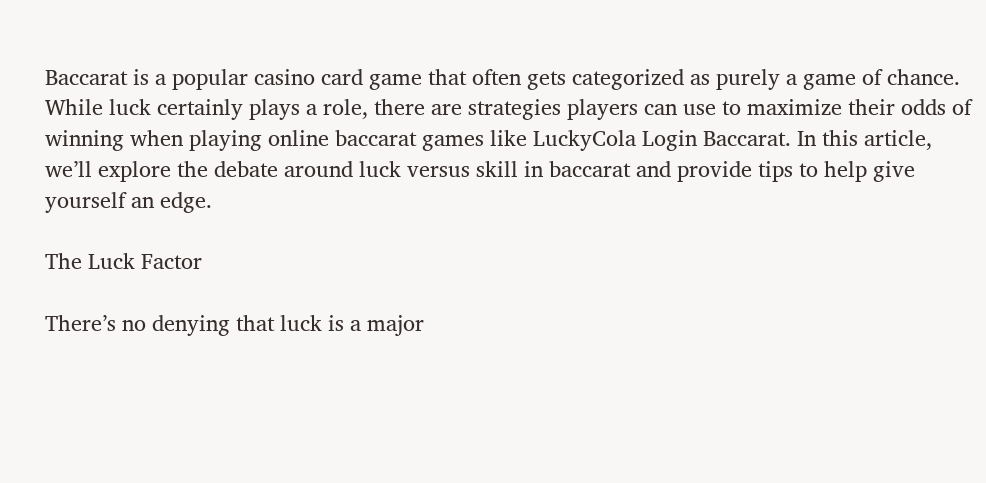Baccarat is a popular casino card game that often gets categorized as purely a game of chance. While luck certainly plays a role, there are strategies players can use to maximize their odds of winning when playing online baccarat games like LuckyCola Login Baccarat. In this article, we’ll explore the debate around luck versus skill in baccarat and provide tips to help give yourself an edge.

The Luck Factor

There’s no denying that luck is a major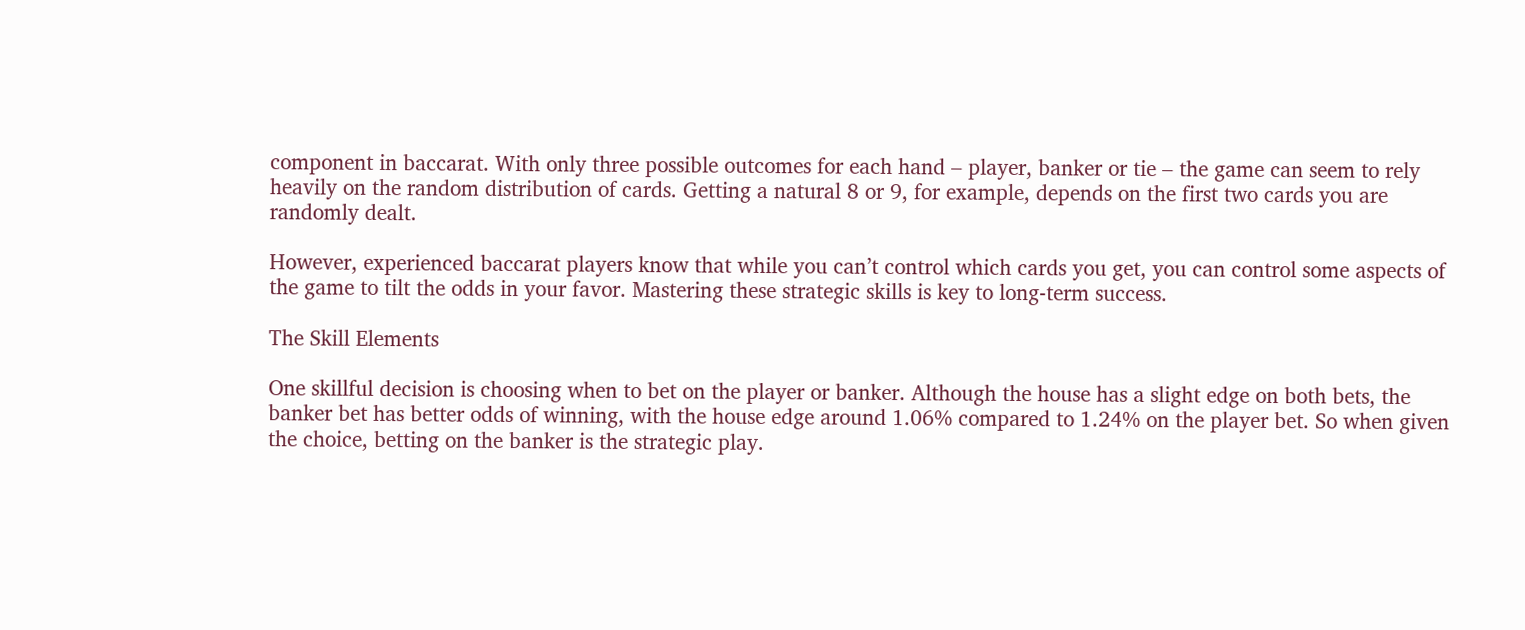component in baccarat. With only three possible outcomes for each hand – player, banker or tie – the game can seem to rely heavily on the random distribution of cards. Getting a natural 8 or 9, for example, depends on the first two cards you are randomly dealt.

However, experienced baccarat players know that while you can’t control which cards you get, you can control some aspects of the game to tilt the odds in your favor. Mastering these strategic skills is key to long-term success.

The Skill Elements

One skillful decision is choosing when to bet on the player or banker. Although the house has a slight edge on both bets, the banker bet has better odds of winning, with the house edge around 1.06% compared to 1.24% on the player bet. So when given the choice, betting on the banker is the strategic play.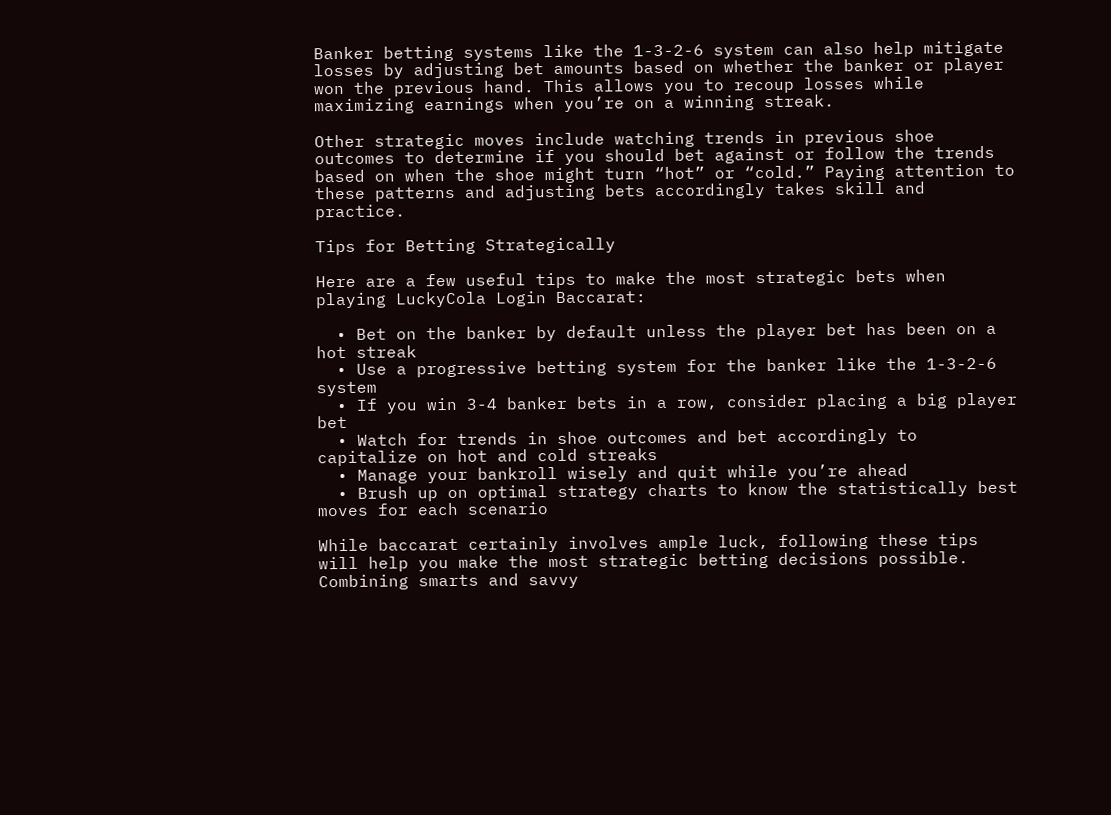Banker betting systems like the 1-3-2-6 system can also help mitigate losses by adjusting bet amounts based on whether the banker or player won the previous hand. This allows you to recoup losses while maximizing earnings when you’re on a winning streak.

Other strategic moves include watching trends in previous shoe outcomes to determine if you should bet against or follow the trends based on when the shoe might turn “hot” or “cold.” Paying attention to these patterns and adjusting bets accordingly takes skill and practice.

Tips for Betting Strategically

Here are a few useful tips to make the most strategic bets when playing LuckyCola Login Baccarat:

  • Bet on the banker by default unless the player bet has been on a hot streak
  • Use a progressive betting system for the banker like the 1-3-2-6 system
  • If you win 3-4 banker bets in a row, consider placing a big player bet
  • Watch for trends in shoe outcomes and bet accordingly to capitalize on hot and cold streaks
  • Manage your bankroll wisely and quit while you’re ahead
  • Brush up on optimal strategy charts to know the statistically best moves for each scenario

While baccarat certainly involves ample luck, following these tips will help you make the most strategic betting decisions possible. Combining smarts and savvy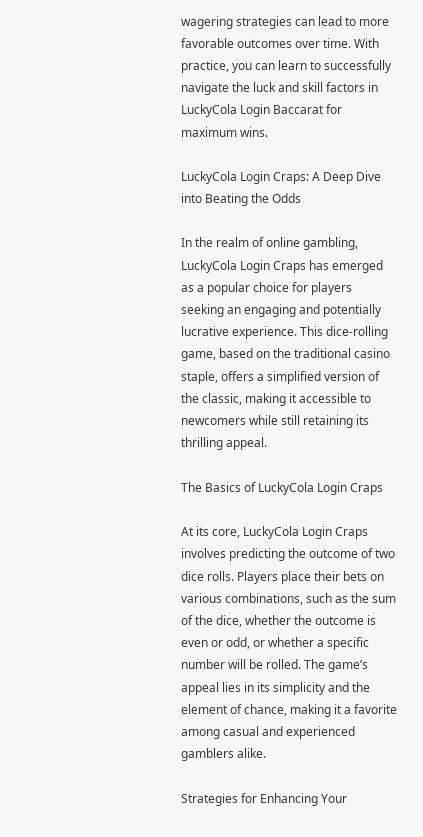wagering strategies can lead to more favorable outcomes over time. With practice, you can learn to successfully navigate the luck and skill factors in LuckyCola Login Baccarat for maximum wins.

LuckyCola Login Craps: A Deep Dive into Beating the Odds

In the realm of online gambling, LuckyCola Login Craps has emerged as a popular choice for players seeking an engaging and potentially lucrative experience. This dice-rolling game, based on the traditional casino staple, offers a simplified version of the classic, making it accessible to newcomers while still retaining its thrilling appeal.

The Basics of LuckyCola Login Craps

At its core, LuckyCola Login Craps involves predicting the outcome of two dice rolls. Players place their bets on various combinations, such as the sum of the dice, whether the outcome is even or odd, or whether a specific number will be rolled. The game’s appeal lies in its simplicity and the element of chance, making it a favorite among casual and experienced gamblers alike.

Strategies for Enhancing Your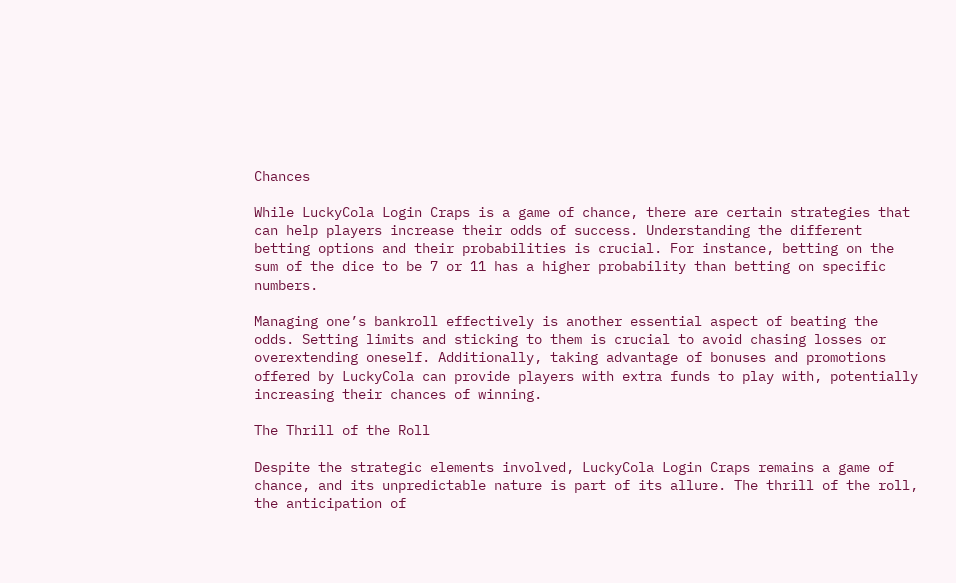Chances

While LuckyCola Login Craps is a game of chance, there are certain strategies that can help players increase their odds of success. Understanding the different betting options and their probabilities is crucial. For instance, betting on the sum of the dice to be 7 or 11 has a higher probability than betting on specific numbers.

Managing one’s bankroll effectively is another essential aspect of beating the odds. Setting limits and sticking to them is crucial to avoid chasing losses or overextending oneself. Additionally, taking advantage of bonuses and promotions offered by LuckyCola can provide players with extra funds to play with, potentially increasing their chances of winning.

The Thrill of the Roll

Despite the strategic elements involved, LuckyCola Login Craps remains a game of chance, and its unpredictable nature is part of its allure. The thrill of the roll, the anticipation of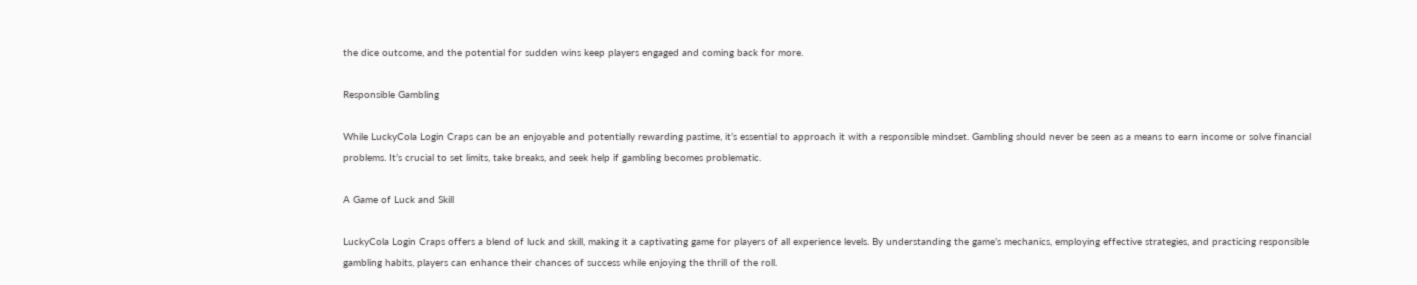the dice outcome, and the potential for sudden wins keep players engaged and coming back for more.

Responsible Gambling

While LuckyCola Login Craps can be an enjoyable and potentially rewarding pastime, it’s essential to approach it with a responsible mindset. Gambling should never be seen as a means to earn income or solve financial problems. It’s crucial to set limits, take breaks, and seek help if gambling becomes problematic.

A Game of Luck and Skill

LuckyCola Login Craps offers a blend of luck and skill, making it a captivating game for players of all experience levels. By understanding the game’s mechanics, employing effective strategies, and practicing responsible gambling habits, players can enhance their chances of success while enjoying the thrill of the roll.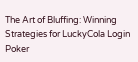The Art of Bluffing: Winning Strategies for LuckyCola Login Poker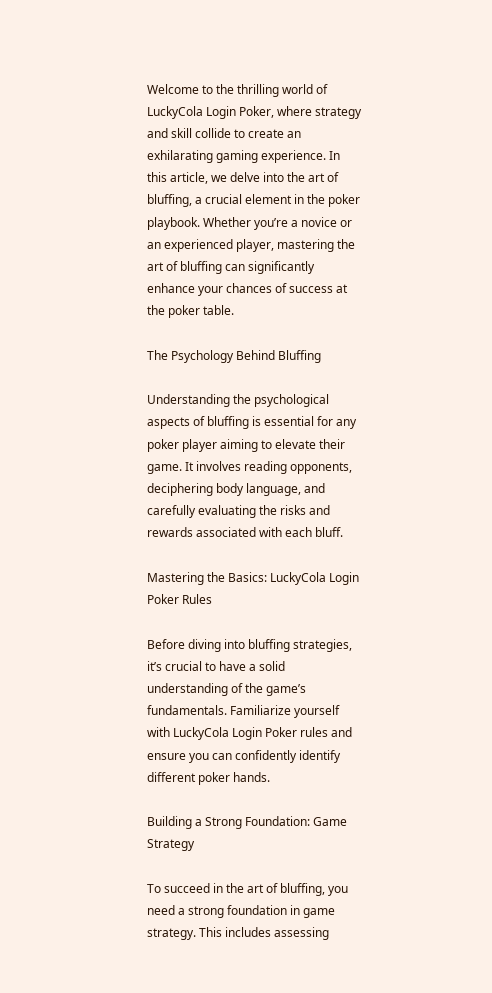Welcome to the thrilling world of LuckyCola Login Poker, where strategy and skill collide to create an exhilarating gaming experience. In this article, we delve into the art of bluffing, a crucial element in the poker playbook. Whether you’re a novice or an experienced player, mastering the art of bluffing can significantly enhance your chances of success at the poker table.

The Psychology Behind Bluffing

Understanding the psychological aspects of bluffing is essential for any poker player aiming to elevate their game. It involves reading opponents, deciphering body language, and carefully evaluating the risks and rewards associated with each bluff.

Mastering the Basics: LuckyCola Login Poker Rules

Before diving into bluffing strategies, it’s crucial to have a solid understanding of the game’s fundamentals. Familiarize yourself with LuckyCola Login Poker rules and ensure you can confidently identify different poker hands.

Building a Strong Foundation: Game Strategy

To succeed in the art of bluffing, you need a strong foundation in game strategy. This includes assessing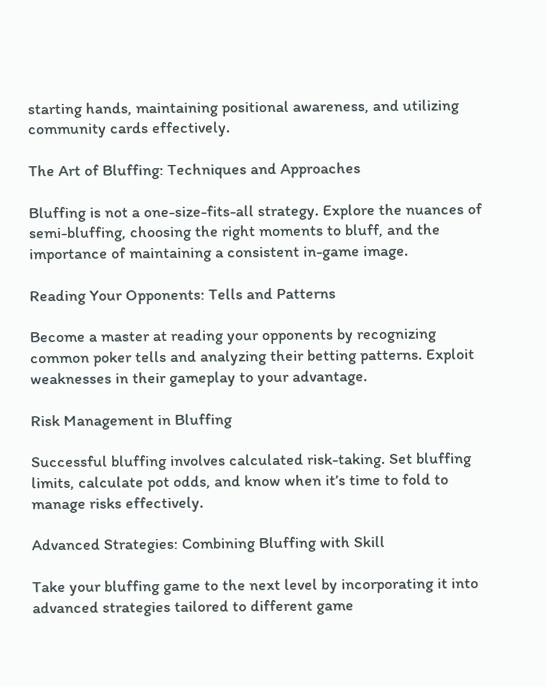starting hands, maintaining positional awareness, and utilizing community cards effectively.

The Art of Bluffing: Techniques and Approaches

Bluffing is not a one-size-fits-all strategy. Explore the nuances of semi-bluffing, choosing the right moments to bluff, and the importance of maintaining a consistent in-game image.

Reading Your Opponents: Tells and Patterns

Become a master at reading your opponents by recognizing common poker tells and analyzing their betting patterns. Exploit weaknesses in their gameplay to your advantage.

Risk Management in Bluffing

Successful bluffing involves calculated risk-taking. Set bluffing limits, calculate pot odds, and know when it’s time to fold to manage risks effectively.

Advanced Strategies: Combining Bluffing with Skill

Take your bluffing game to the next level by incorporating it into advanced strategies tailored to different game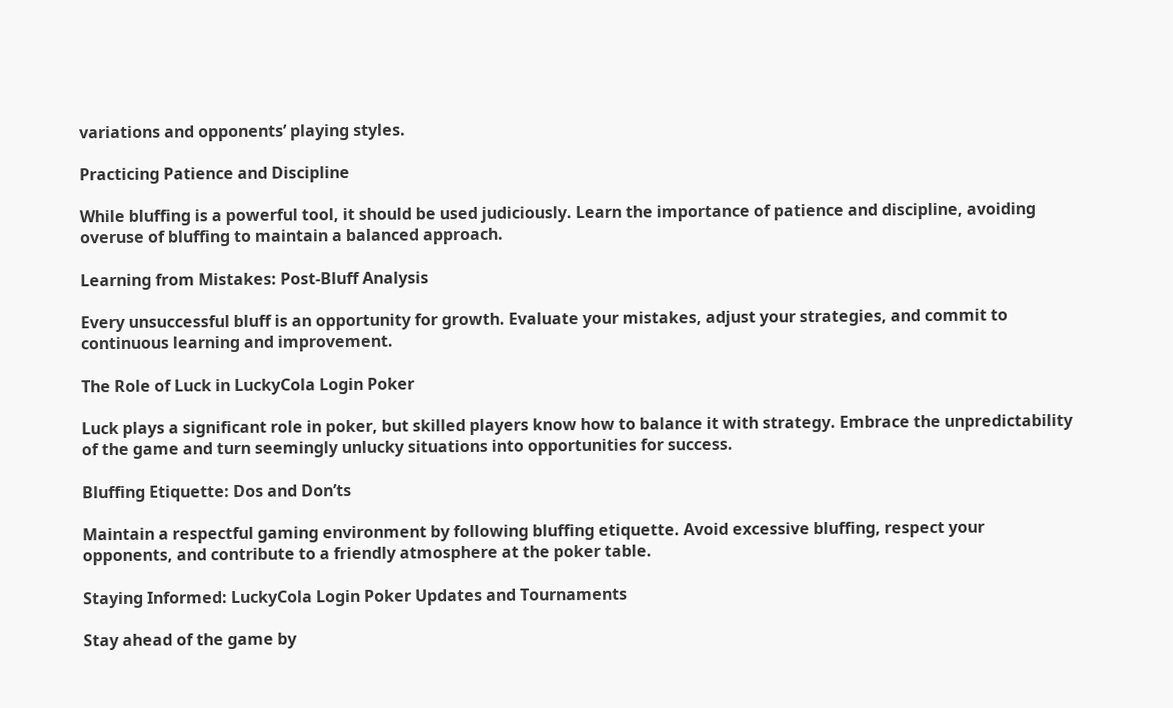variations and opponents’ playing styles.

Practicing Patience and Discipline

While bluffing is a powerful tool, it should be used judiciously. Learn the importance of patience and discipline, avoiding overuse of bluffing to maintain a balanced approach.

Learning from Mistakes: Post-Bluff Analysis

Every unsuccessful bluff is an opportunity for growth. Evaluate your mistakes, adjust your strategies, and commit to continuous learning and improvement.

The Role of Luck in LuckyCola Login Poker

Luck plays a significant role in poker, but skilled players know how to balance it with strategy. Embrace the unpredictability of the game and turn seemingly unlucky situations into opportunities for success.

Bluffing Etiquette: Dos and Don’ts

Maintain a respectful gaming environment by following bluffing etiquette. Avoid excessive bluffing, respect your opponents, and contribute to a friendly atmosphere at the poker table.

Staying Informed: LuckyCola Login Poker Updates and Tournaments

Stay ahead of the game by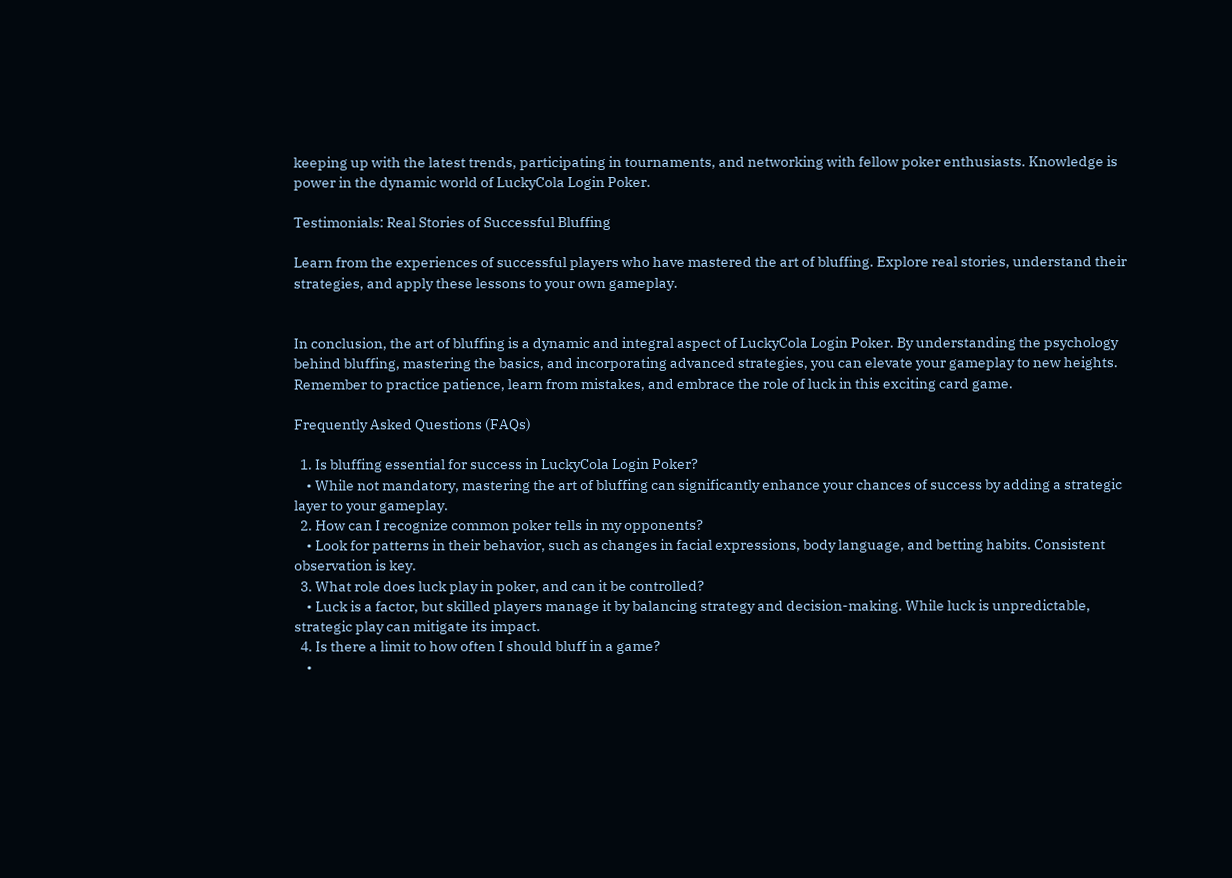keeping up with the latest trends, participating in tournaments, and networking with fellow poker enthusiasts. Knowledge is power in the dynamic world of LuckyCola Login Poker.

Testimonials: Real Stories of Successful Bluffing

Learn from the experiences of successful players who have mastered the art of bluffing. Explore real stories, understand their strategies, and apply these lessons to your own gameplay.


In conclusion, the art of bluffing is a dynamic and integral aspect of LuckyCola Login Poker. By understanding the psychology behind bluffing, mastering the basics, and incorporating advanced strategies, you can elevate your gameplay to new heights. Remember to practice patience, learn from mistakes, and embrace the role of luck in this exciting card game.

Frequently Asked Questions (FAQs)

  1. Is bluffing essential for success in LuckyCola Login Poker?
    • While not mandatory, mastering the art of bluffing can significantly enhance your chances of success by adding a strategic layer to your gameplay.
  2. How can I recognize common poker tells in my opponents?
    • Look for patterns in their behavior, such as changes in facial expressions, body language, and betting habits. Consistent observation is key.
  3. What role does luck play in poker, and can it be controlled?
    • Luck is a factor, but skilled players manage it by balancing strategy and decision-making. While luck is unpredictable, strategic play can mitigate its impact.
  4. Is there a limit to how often I should bluff in a game?
    •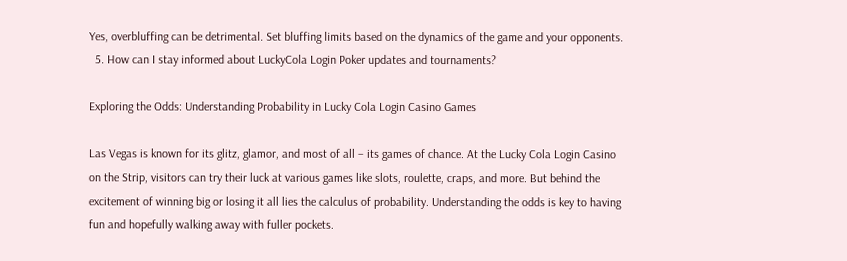Yes, overbluffing can be detrimental. Set bluffing limits based on the dynamics of the game and your opponents.
  5. How can I stay informed about LuckyCola Login Poker updates and tournaments?

Exploring the Odds: Understanding Probability in Lucky Cola Login Casino Games

Las Vegas is known for its glitz, glamor, and most of all – its games of chance. At the Lucky Cola Login Casino on the Strip, visitors can try their luck at various games like slots, roulette, craps, and more. But behind the excitement of winning big or losing it all lies the calculus of probability. Understanding the odds is key to having fun and hopefully walking away with fuller pockets.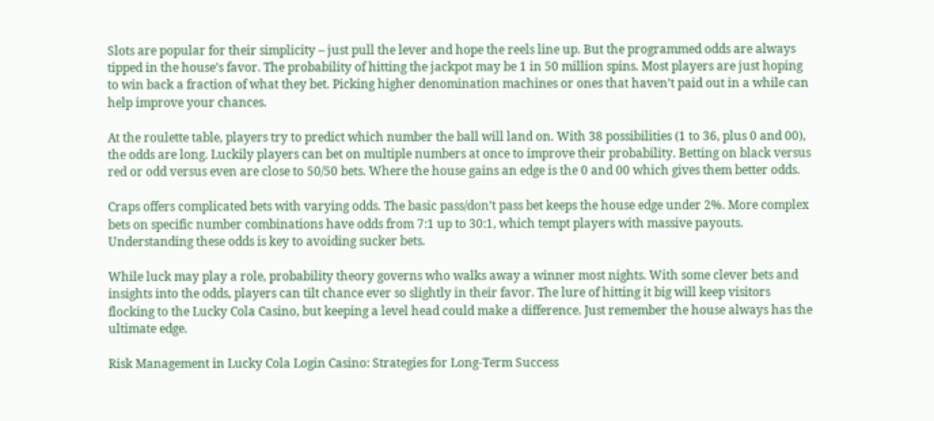Slots are popular for their simplicity – just pull the lever and hope the reels line up. But the programmed odds are always tipped in the house’s favor. The probability of hitting the jackpot may be 1 in 50 million spins. Most players are just hoping to win back a fraction of what they bet. Picking higher denomination machines or ones that haven’t paid out in a while can help improve your chances.

At the roulette table, players try to predict which number the ball will land on. With 38 possibilities (1 to 36, plus 0 and 00), the odds are long. Luckily players can bet on multiple numbers at once to improve their probability. Betting on black versus red or odd versus even are close to 50/50 bets. Where the house gains an edge is the 0 and 00 which gives them better odds.

Craps offers complicated bets with varying odds. The basic pass/don’t pass bet keeps the house edge under 2%. More complex bets on specific number combinations have odds from 7:1 up to 30:1, which tempt players with massive payouts. Understanding these odds is key to avoiding sucker bets.

While luck may play a role, probability theory governs who walks away a winner most nights. With some clever bets and insights into the odds, players can tilt chance ever so slightly in their favor. The lure of hitting it big will keep visitors flocking to the Lucky Cola Casino, but keeping a level head could make a difference. Just remember the house always has the ultimate edge.

Risk Management in Lucky Cola Login Casino: Strategies for Long-Term Success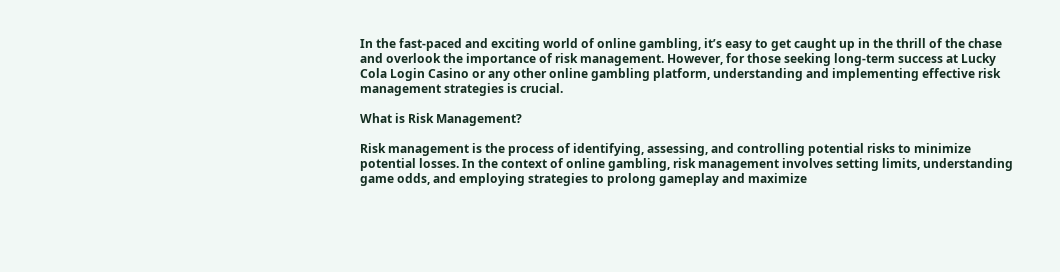In the fast-paced and exciting world of online gambling, it’s easy to get caught up in the thrill of the chase and overlook the importance of risk management. However, for those seeking long-term success at Lucky Cola Login Casino or any other online gambling platform, understanding and implementing effective risk management strategies is crucial.

What is Risk Management?

Risk management is the process of identifying, assessing, and controlling potential risks to minimize potential losses. In the context of online gambling, risk management involves setting limits, understanding game odds, and employing strategies to prolong gameplay and maximize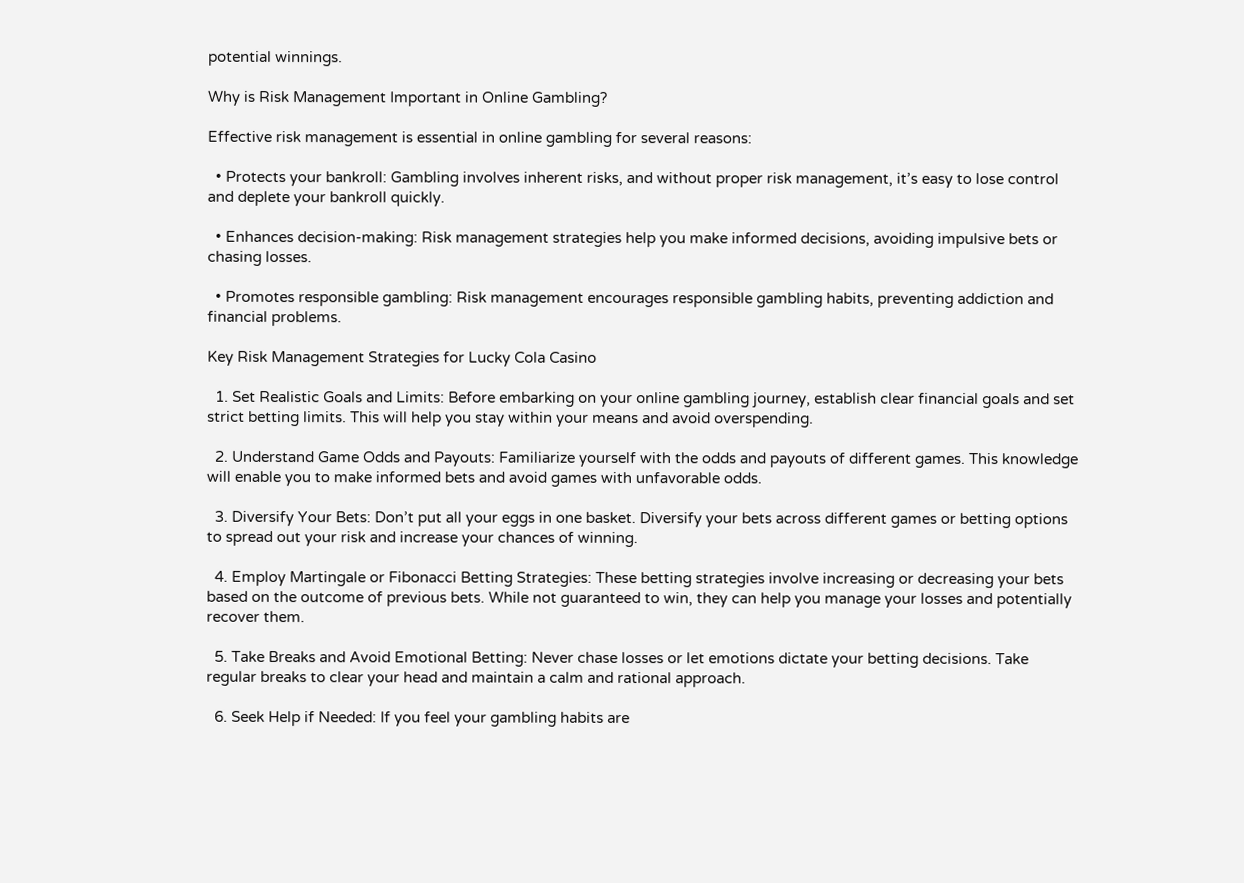potential winnings.

Why is Risk Management Important in Online Gambling?

Effective risk management is essential in online gambling for several reasons:

  • Protects your bankroll: Gambling involves inherent risks, and without proper risk management, it’s easy to lose control and deplete your bankroll quickly.

  • Enhances decision-making: Risk management strategies help you make informed decisions, avoiding impulsive bets or chasing losses.

  • Promotes responsible gambling: Risk management encourages responsible gambling habits, preventing addiction and financial problems.

Key Risk Management Strategies for Lucky Cola Casino

  1. Set Realistic Goals and Limits: Before embarking on your online gambling journey, establish clear financial goals and set strict betting limits. This will help you stay within your means and avoid overspending.

  2. Understand Game Odds and Payouts: Familiarize yourself with the odds and payouts of different games. This knowledge will enable you to make informed bets and avoid games with unfavorable odds.

  3. Diversify Your Bets: Don’t put all your eggs in one basket. Diversify your bets across different games or betting options to spread out your risk and increase your chances of winning.

  4. Employ Martingale or Fibonacci Betting Strategies: These betting strategies involve increasing or decreasing your bets based on the outcome of previous bets. While not guaranteed to win, they can help you manage your losses and potentially recover them.

  5. Take Breaks and Avoid Emotional Betting: Never chase losses or let emotions dictate your betting decisions. Take regular breaks to clear your head and maintain a calm and rational approach.

  6. Seek Help if Needed: If you feel your gambling habits are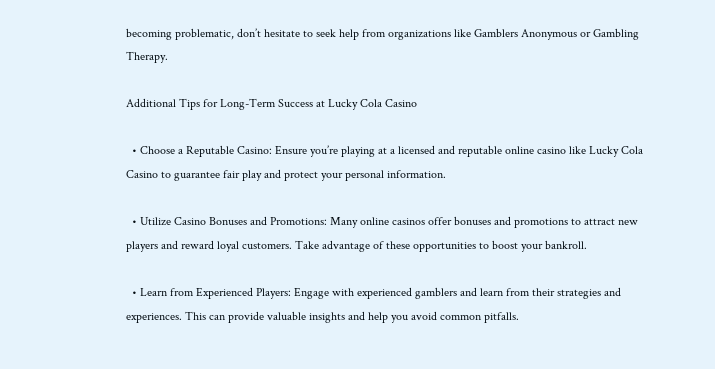becoming problematic, don’t hesitate to seek help from organizations like Gamblers Anonymous or Gambling Therapy.

Additional Tips for Long-Term Success at Lucky Cola Casino

  • Choose a Reputable Casino: Ensure you’re playing at a licensed and reputable online casino like Lucky Cola Casino to guarantee fair play and protect your personal information.

  • Utilize Casino Bonuses and Promotions: Many online casinos offer bonuses and promotions to attract new players and reward loyal customers. Take advantage of these opportunities to boost your bankroll.

  • Learn from Experienced Players: Engage with experienced gamblers and learn from their strategies and experiences. This can provide valuable insights and help you avoid common pitfalls.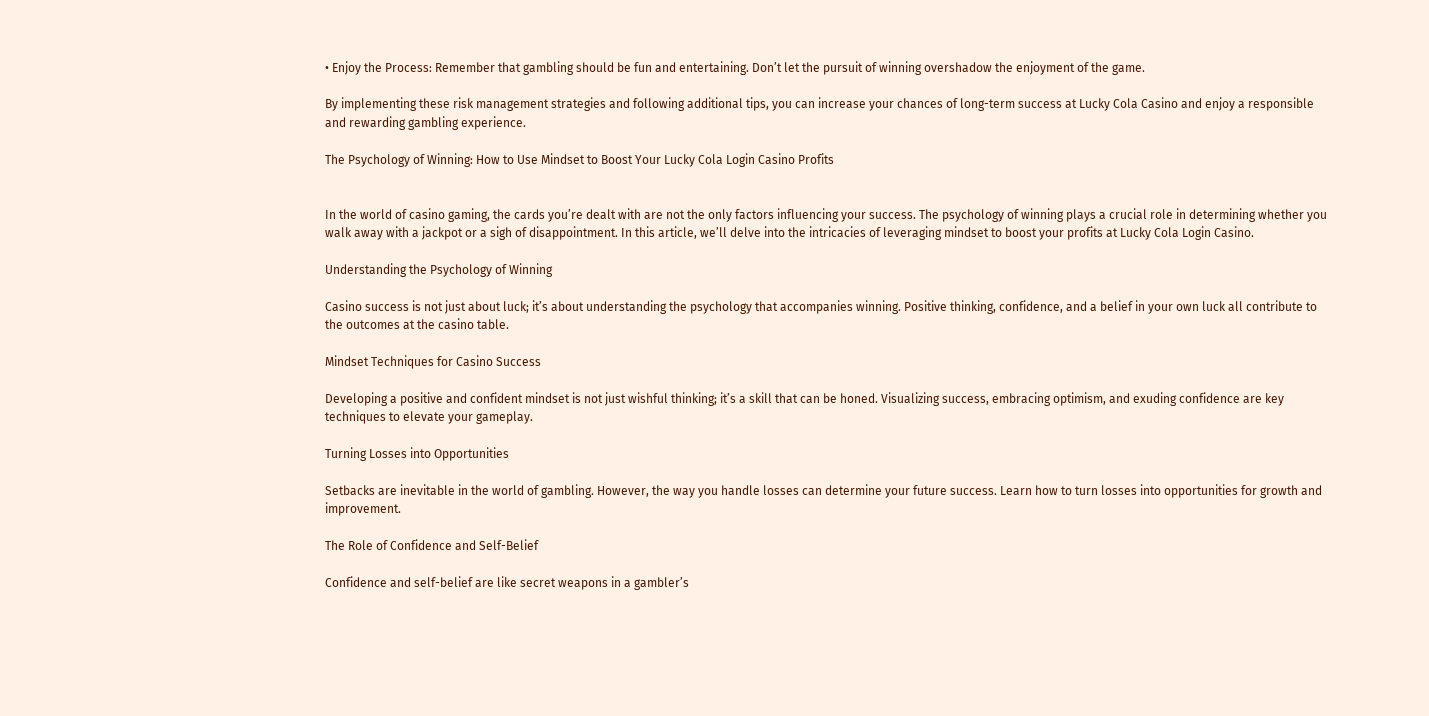• Enjoy the Process: Remember that gambling should be fun and entertaining. Don’t let the pursuit of winning overshadow the enjoyment of the game.

By implementing these risk management strategies and following additional tips, you can increase your chances of long-term success at Lucky Cola Casino and enjoy a responsible and rewarding gambling experience.

The Psychology of Winning: How to Use Mindset to Boost Your Lucky Cola Login Casino Profits


In the world of casino gaming, the cards you’re dealt with are not the only factors influencing your success. The psychology of winning plays a crucial role in determining whether you walk away with a jackpot or a sigh of disappointment. In this article, we’ll delve into the intricacies of leveraging mindset to boost your profits at Lucky Cola Login Casino.

Understanding the Psychology of Winning

Casino success is not just about luck; it’s about understanding the psychology that accompanies winning. Positive thinking, confidence, and a belief in your own luck all contribute to the outcomes at the casino table.

Mindset Techniques for Casino Success

Developing a positive and confident mindset is not just wishful thinking; it’s a skill that can be honed. Visualizing success, embracing optimism, and exuding confidence are key techniques to elevate your gameplay.

Turning Losses into Opportunities

Setbacks are inevitable in the world of gambling. However, the way you handle losses can determine your future success. Learn how to turn losses into opportunities for growth and improvement.

The Role of Confidence and Self-Belief

Confidence and self-belief are like secret weapons in a gambler’s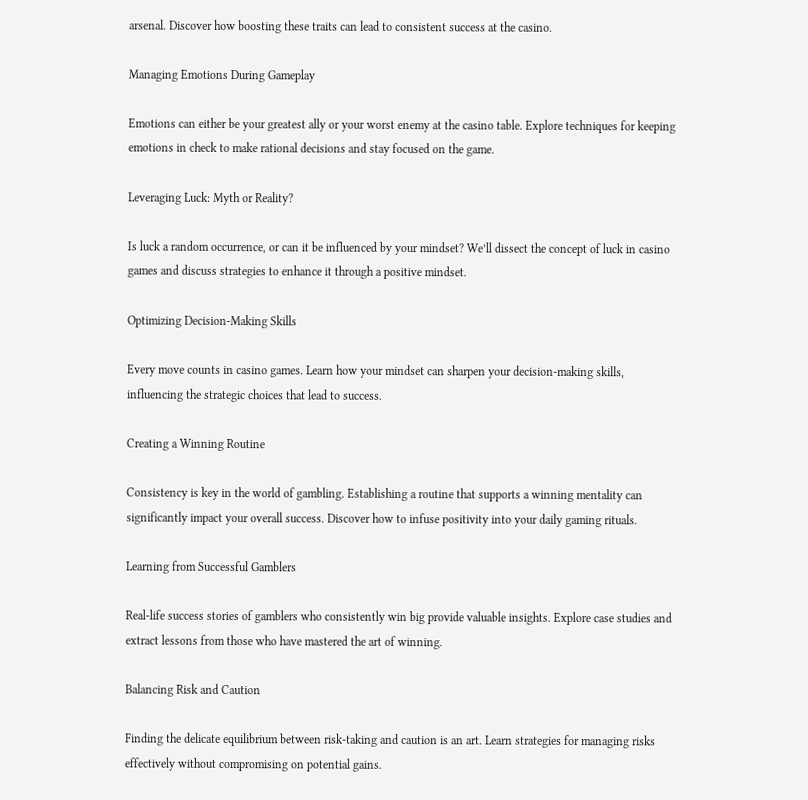arsenal. Discover how boosting these traits can lead to consistent success at the casino.

Managing Emotions During Gameplay

Emotions can either be your greatest ally or your worst enemy at the casino table. Explore techniques for keeping emotions in check to make rational decisions and stay focused on the game.

Leveraging Luck: Myth or Reality?

Is luck a random occurrence, or can it be influenced by your mindset? We’ll dissect the concept of luck in casino games and discuss strategies to enhance it through a positive mindset.

Optimizing Decision-Making Skills

Every move counts in casino games. Learn how your mindset can sharpen your decision-making skills, influencing the strategic choices that lead to success.

Creating a Winning Routine

Consistency is key in the world of gambling. Establishing a routine that supports a winning mentality can significantly impact your overall success. Discover how to infuse positivity into your daily gaming rituals.

Learning from Successful Gamblers

Real-life success stories of gamblers who consistently win big provide valuable insights. Explore case studies and extract lessons from those who have mastered the art of winning.

Balancing Risk and Caution

Finding the delicate equilibrium between risk-taking and caution is an art. Learn strategies for managing risks effectively without compromising on potential gains.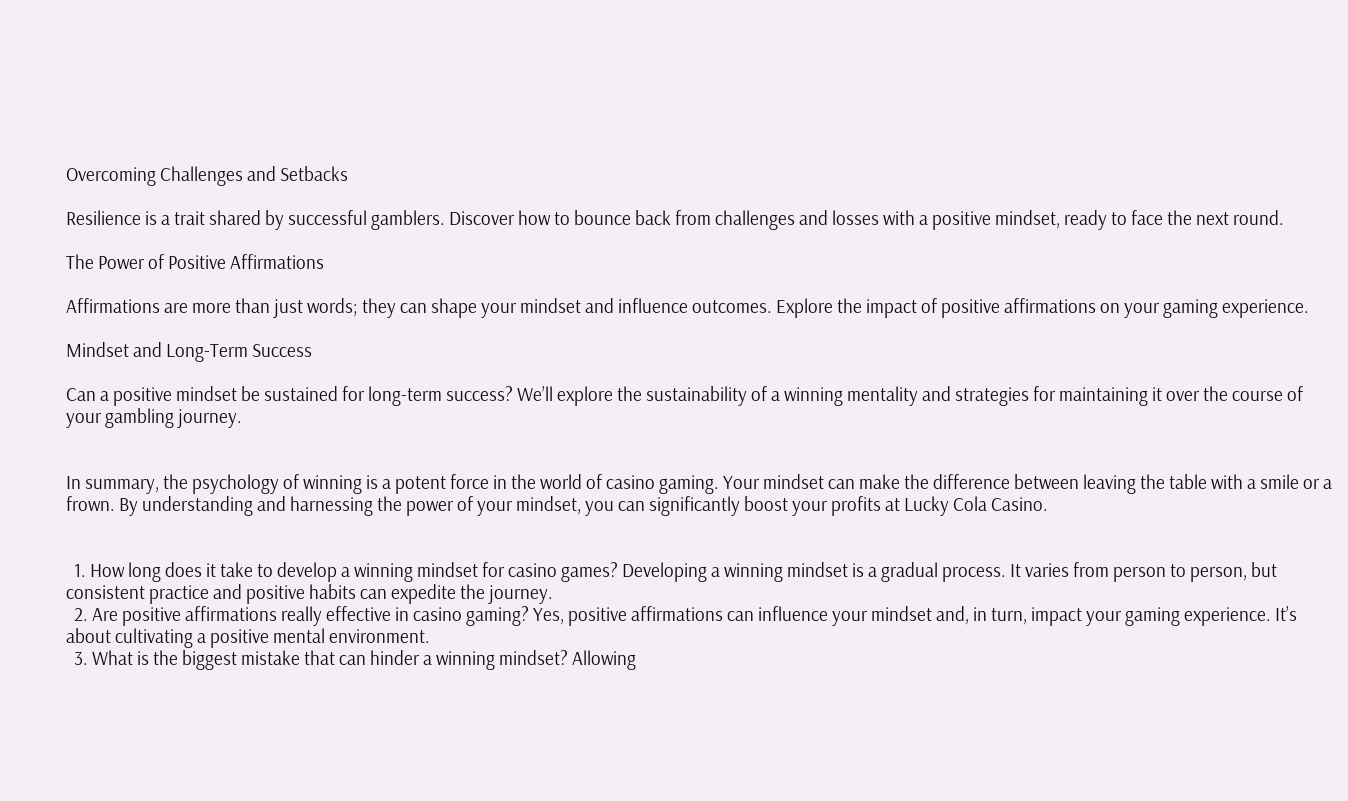Overcoming Challenges and Setbacks

Resilience is a trait shared by successful gamblers. Discover how to bounce back from challenges and losses with a positive mindset, ready to face the next round.

The Power of Positive Affirmations

Affirmations are more than just words; they can shape your mindset and influence outcomes. Explore the impact of positive affirmations on your gaming experience.

Mindset and Long-Term Success

Can a positive mindset be sustained for long-term success? We’ll explore the sustainability of a winning mentality and strategies for maintaining it over the course of your gambling journey.


In summary, the psychology of winning is a potent force in the world of casino gaming. Your mindset can make the difference between leaving the table with a smile or a frown. By understanding and harnessing the power of your mindset, you can significantly boost your profits at Lucky Cola Casino.


  1. How long does it take to develop a winning mindset for casino games? Developing a winning mindset is a gradual process. It varies from person to person, but consistent practice and positive habits can expedite the journey.
  2. Are positive affirmations really effective in casino gaming? Yes, positive affirmations can influence your mindset and, in turn, impact your gaming experience. It’s about cultivating a positive mental environment.
  3. What is the biggest mistake that can hinder a winning mindset? Allowing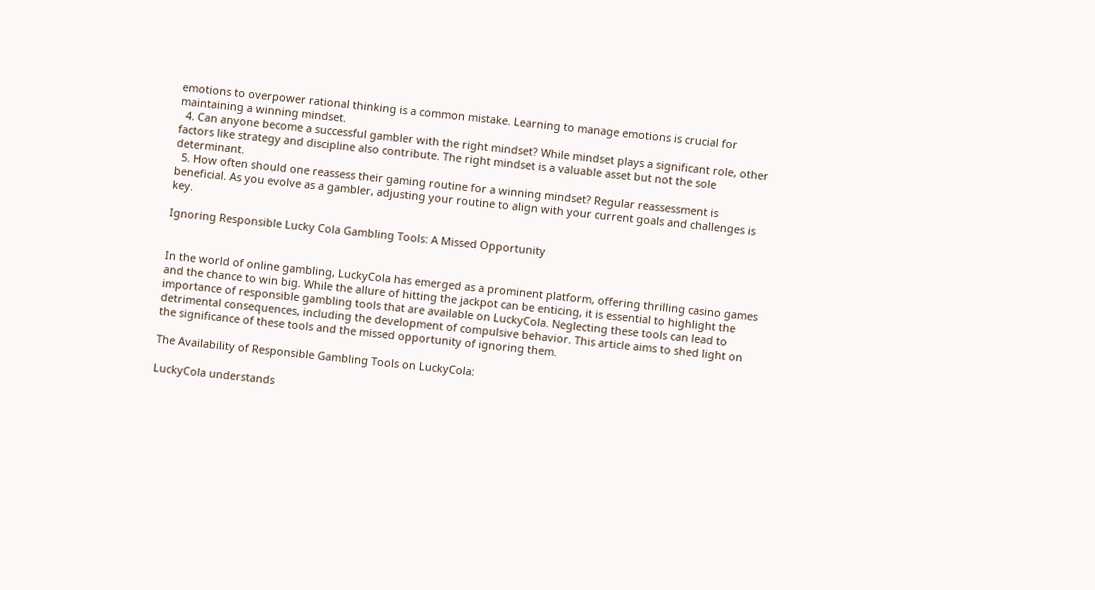emotions to overpower rational thinking is a common mistake. Learning to manage emotions is crucial for maintaining a winning mindset.
  4. Can anyone become a successful gambler with the right mindset? While mindset plays a significant role, other factors like strategy and discipline also contribute. The right mindset is a valuable asset but not the sole determinant.
  5. How often should one reassess their gaming routine for a winning mindset? Regular reassessment is beneficial. As you evolve as a gambler, adjusting your routine to align with your current goals and challenges is key.

Ignoring Responsible Lucky Cola Gambling Tools: A Missed Opportunity


In the world of online gambling, LuckyCola has emerged as a prominent platform, offering thrilling casino games and the chance to win big. While the allure of hitting the jackpot can be enticing, it is essential to highlight the importance of responsible gambling tools that are available on LuckyCola. Neglecting these tools can lead to detrimental consequences, including the development of compulsive behavior. This article aims to shed light on the significance of these tools and the missed opportunity of ignoring them.

The Availability of Responsible Gambling Tools on LuckyCola:

LuckyCola understands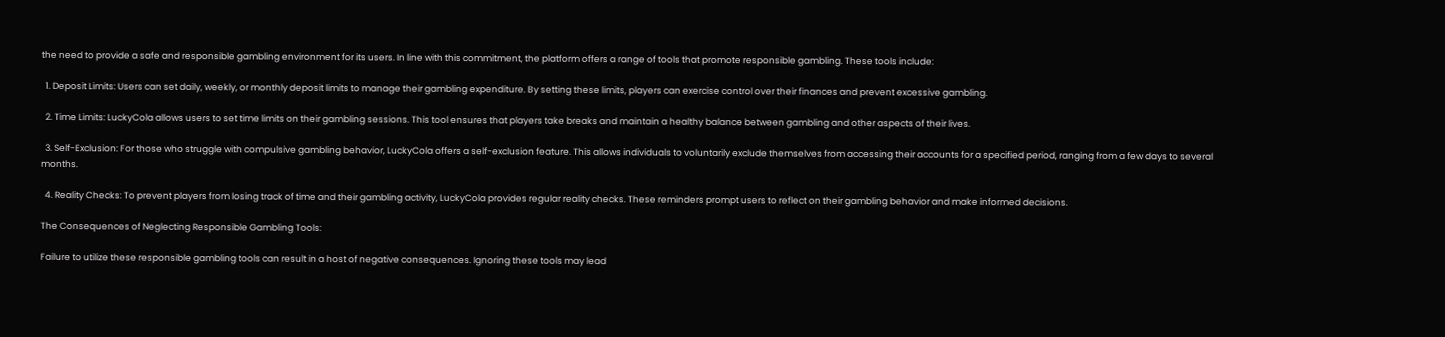the need to provide a safe and responsible gambling environment for its users. In line with this commitment, the platform offers a range of tools that promote responsible gambling. These tools include:

  1. Deposit Limits: Users can set daily, weekly, or monthly deposit limits to manage their gambling expenditure. By setting these limits, players can exercise control over their finances and prevent excessive gambling.

  2. Time Limits: LuckyCola allows users to set time limits on their gambling sessions. This tool ensures that players take breaks and maintain a healthy balance between gambling and other aspects of their lives.

  3. Self-Exclusion: For those who struggle with compulsive gambling behavior, LuckyCola offers a self-exclusion feature. This allows individuals to voluntarily exclude themselves from accessing their accounts for a specified period, ranging from a few days to several months.

  4. Reality Checks: To prevent players from losing track of time and their gambling activity, LuckyCola provides regular reality checks. These reminders prompt users to reflect on their gambling behavior and make informed decisions.

The Consequences of Neglecting Responsible Gambling Tools:

Failure to utilize these responsible gambling tools can result in a host of negative consequences. Ignoring these tools may lead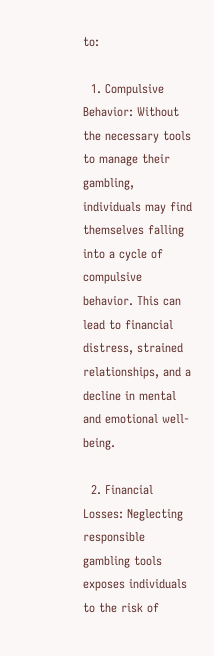to:

  1. Compulsive Behavior: Without the necessary tools to manage their gambling, individuals may find themselves falling into a cycle of compulsive behavior. This can lead to financial distress, strained relationships, and a decline in mental and emotional well-being.

  2. Financial Losses: Neglecting responsible gambling tools exposes individuals to the risk of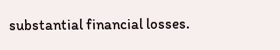substantial financial losses.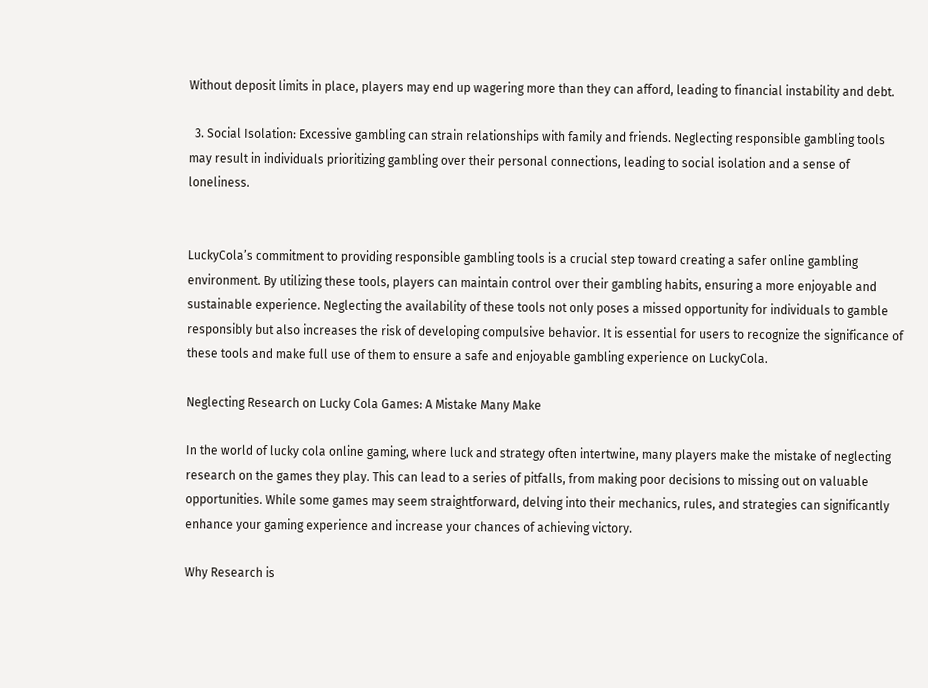Without deposit limits in place, players may end up wagering more than they can afford, leading to financial instability and debt.

  3. Social Isolation: Excessive gambling can strain relationships with family and friends. Neglecting responsible gambling tools may result in individuals prioritizing gambling over their personal connections, leading to social isolation and a sense of loneliness.


LuckyCola’s commitment to providing responsible gambling tools is a crucial step toward creating a safer online gambling environment. By utilizing these tools, players can maintain control over their gambling habits, ensuring a more enjoyable and sustainable experience. Neglecting the availability of these tools not only poses a missed opportunity for individuals to gamble responsibly but also increases the risk of developing compulsive behavior. It is essential for users to recognize the significance of these tools and make full use of them to ensure a safe and enjoyable gambling experience on LuckyCola.

Neglecting Research on Lucky Cola Games: A Mistake Many Make

In the world of lucky cola online gaming, where luck and strategy often intertwine, many players make the mistake of neglecting research on the games they play. This can lead to a series of pitfalls, from making poor decisions to missing out on valuable opportunities. While some games may seem straightforward, delving into their mechanics, rules, and strategies can significantly enhance your gaming experience and increase your chances of achieving victory.

Why Research is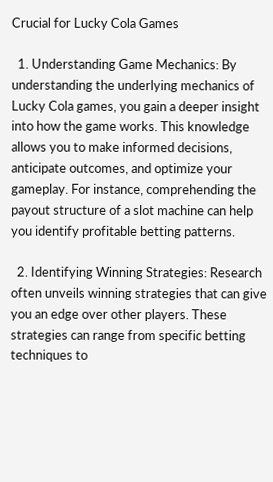Crucial for Lucky Cola Games

  1. Understanding Game Mechanics: By understanding the underlying mechanics of Lucky Cola games, you gain a deeper insight into how the game works. This knowledge allows you to make informed decisions, anticipate outcomes, and optimize your gameplay. For instance, comprehending the payout structure of a slot machine can help you identify profitable betting patterns.

  2. Identifying Winning Strategies: Research often unveils winning strategies that can give you an edge over other players. These strategies can range from specific betting techniques to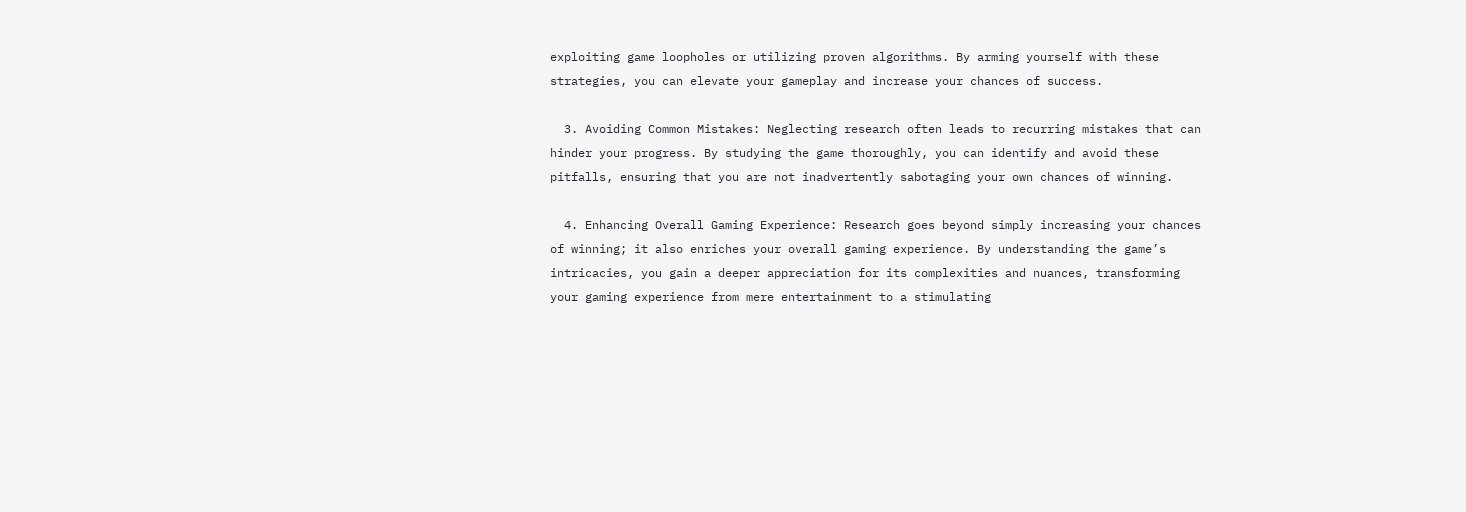exploiting game loopholes or utilizing proven algorithms. By arming yourself with these strategies, you can elevate your gameplay and increase your chances of success.

  3. Avoiding Common Mistakes: Neglecting research often leads to recurring mistakes that can hinder your progress. By studying the game thoroughly, you can identify and avoid these pitfalls, ensuring that you are not inadvertently sabotaging your own chances of winning.

  4. Enhancing Overall Gaming Experience: Research goes beyond simply increasing your chances of winning; it also enriches your overall gaming experience. By understanding the game’s intricacies, you gain a deeper appreciation for its complexities and nuances, transforming your gaming experience from mere entertainment to a stimulating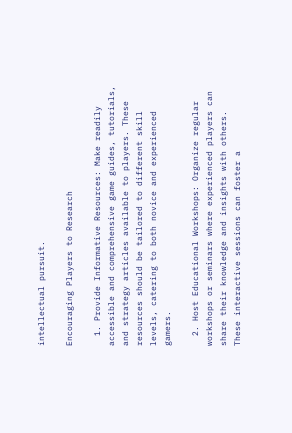intellectual pursuit.

Encouraging Players to Research

  1. Provide Informative Resources: Make readily accessible and comprehensive game guides, tutorials, and strategy articles available to players. These resources should be tailored to different skill levels, catering to both novice and experienced gamers.

  2. Host Educational Workshops: Organize regular workshops or seminars where experienced players can share their knowledge and insights with others. These interactive sessions can foster a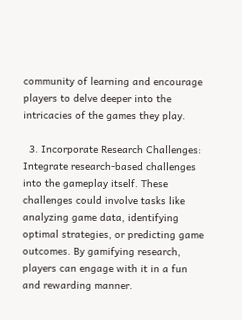community of learning and encourage players to delve deeper into the intricacies of the games they play.

  3. Incorporate Research Challenges: Integrate research-based challenges into the gameplay itself. These challenges could involve tasks like analyzing game data, identifying optimal strategies, or predicting game outcomes. By gamifying research, players can engage with it in a fun and rewarding manner.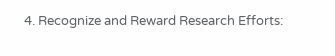4. Recognize and Reward Research Efforts: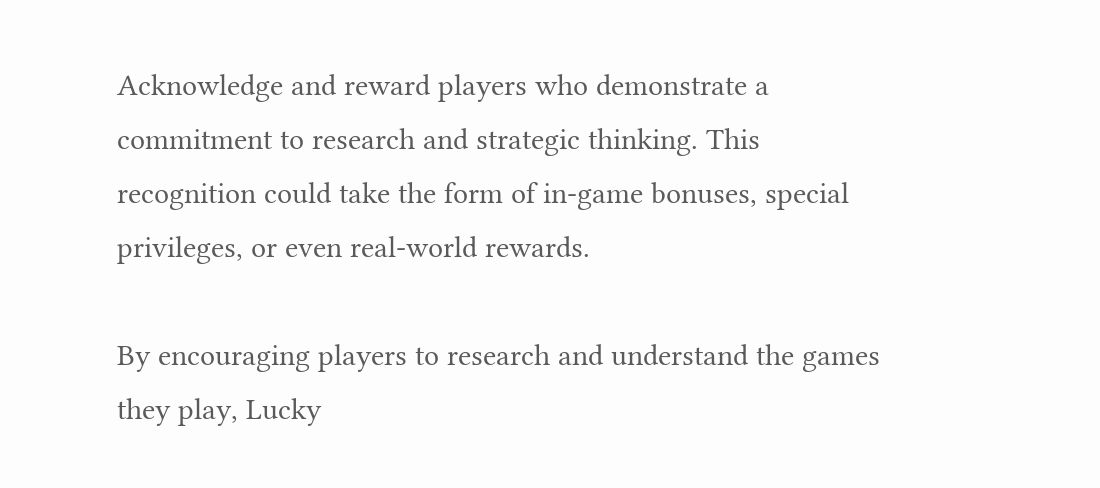Acknowledge and reward players who demonstrate a commitment to research and strategic thinking. This recognition could take the form of in-game bonuses, special privileges, or even real-world rewards.

By encouraging players to research and understand the games they play, Lucky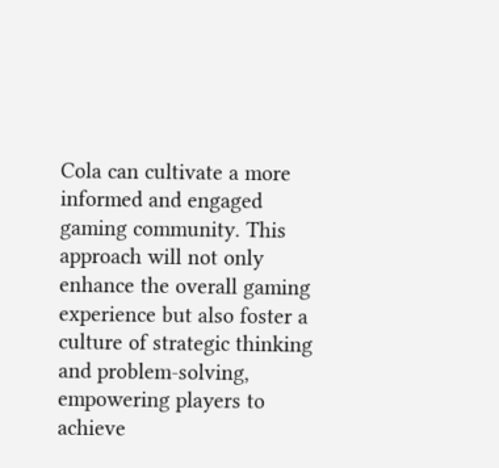Cola can cultivate a more informed and engaged gaming community. This approach will not only enhance the overall gaming experience but also foster a culture of strategic thinking and problem-solving, empowering players to achieve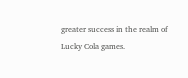greater success in the realm of Lucky Cola games.